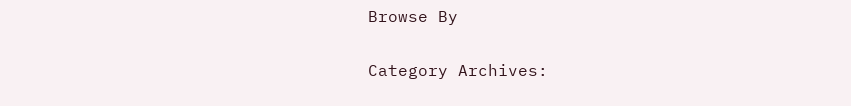Browse By

Category Archives: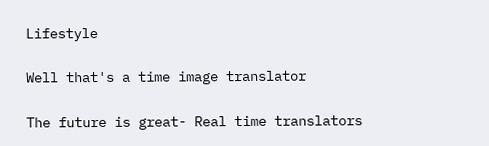Lifestyle

Well that's a time image translator

The future is great- Real time translators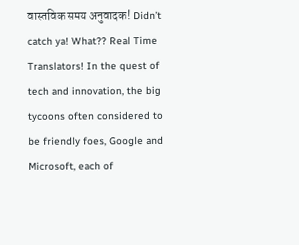वास्तविक समय अनुवादक! Didn’t catch ya! What?? Real Time Translators! In the quest of tech and innovation, the big tycoons often considered to be friendly foes, Google and Microsoft, each of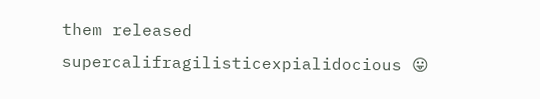them released supercalifragilisticexpialidocious 😛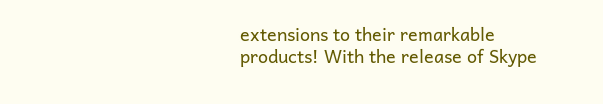extensions to their remarkable products! With the release of Skype